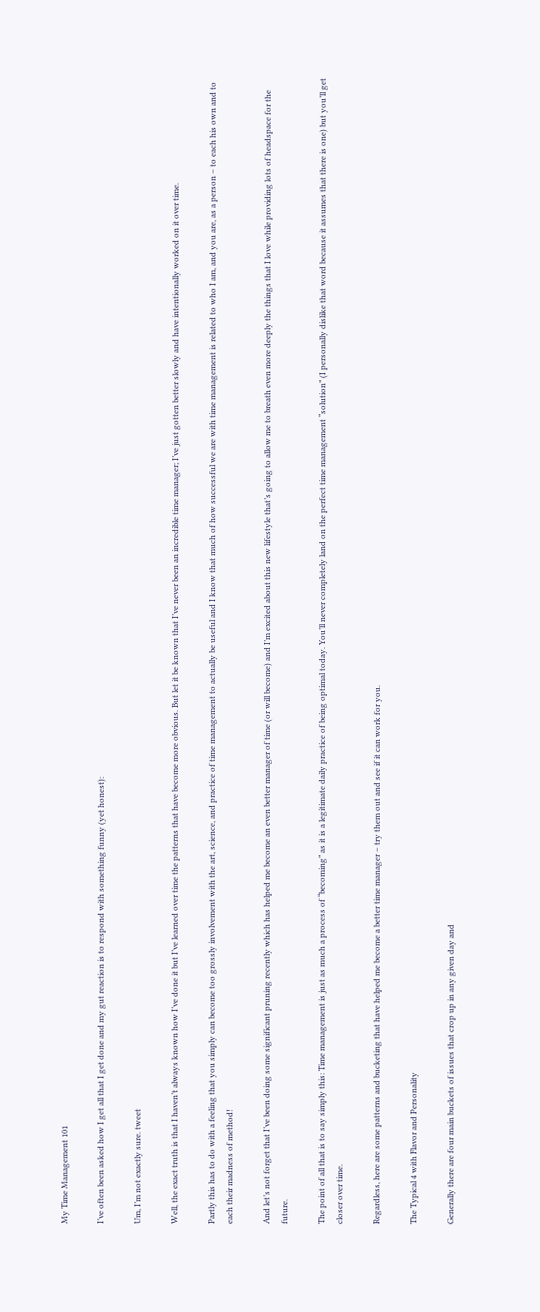My Time Management 101

I’ve often been asked how I get all that I get done and my gut reaction is to respond with something funny (yet honest):

Um, I’m not exactly sure. tweet

Well, the exact truth is that I haven’t always known how I’ve done it but I’ve learned over time the patterns that have become more obvious. But let it be known that I’ve never been an incredible time manager; I’ve just gotten better slowly and have intentionally worked on it over time.

Partly this has to do with a feeling that you simply can become too grossly involvement with the art, science, and practice of time management to actually be useful and I know that much of how successful we are with time management is related to who I am, and you are, as a person – to each his own and to each their madness of method!

And let’s not forget that I’ve been doing some significant pruning recently which has helped me become an even better manager of time (or will become) and I’m excited about this new lifestyle that’s going to allow me to breath even more deeply the things that I love while providing lots of headspace for the future.

The point of all that is to say simply this: Time management is just as much a process of “becoming” as it is a legitimate daily practice of being optimal today. You’ll never completely land on the perfect time management “solution” (I personally dislike that word because it assumes that there is one) but you’ll get closer over time.

Regardless, here are some patterns and bucketing that have helped me become a better time manager – try them out and see if it can work for you.

The Typical 4 with Flavor and Personality

Generally there are four main buckets of issues that crop up in any given day and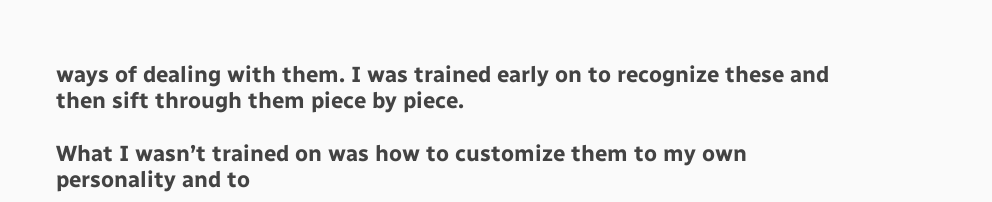ways of dealing with them. I was trained early on to recognize these and then sift through them piece by piece.

What I wasn’t trained on was how to customize them to my own personality and to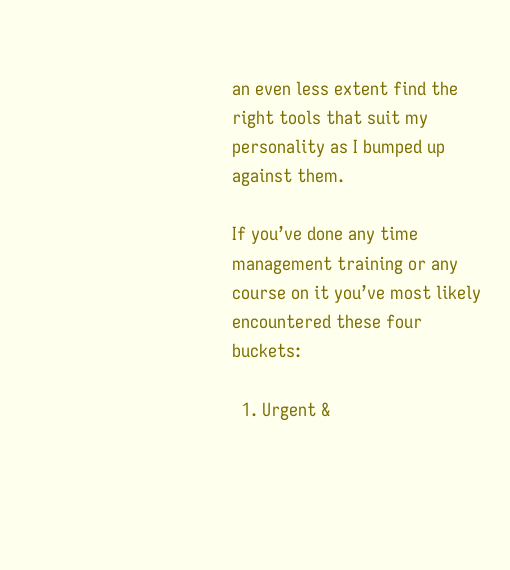an even less extent find the right tools that suit my personality as I bumped up against them.

If you’ve done any time management training or any course on it you’ve most likely encountered these four buckets:

  1. Urgent &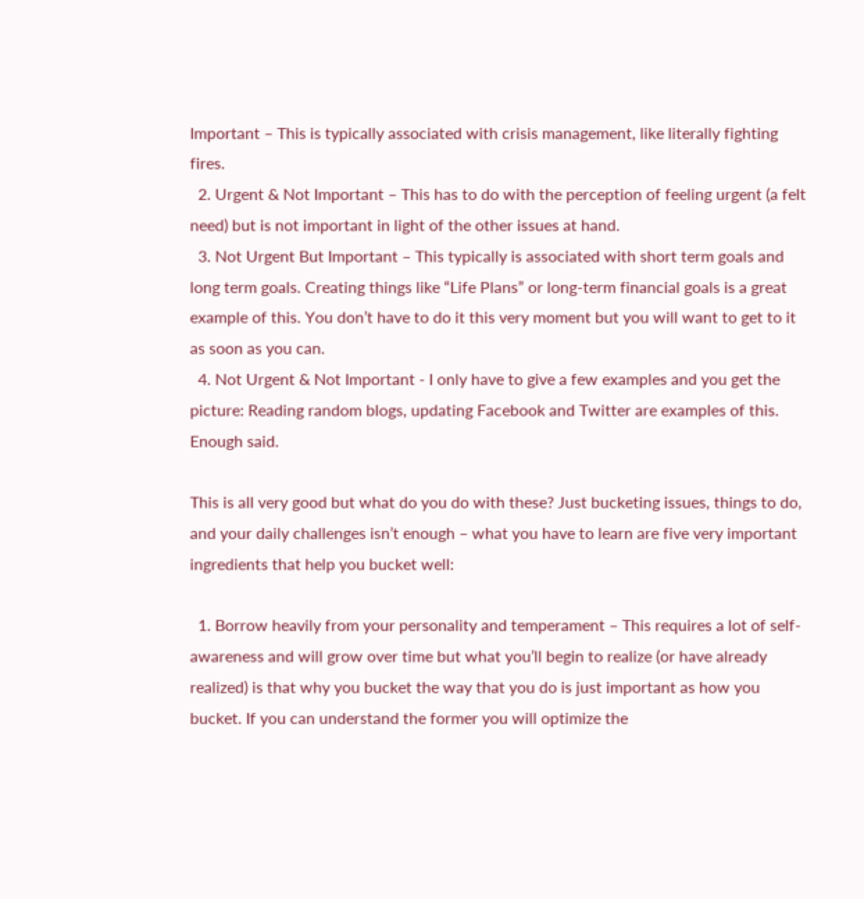Important – This is typically associated with crisis management, like literally fighting fires.
  2. Urgent & Not Important – This has to do with the perception of feeling urgent (a felt need) but is not important in light of the other issues at hand.
  3. Not Urgent But Important – This typically is associated with short term goals and long term goals. Creating things like “Life Plans” or long-term financial goals is a great example of this. You don’t have to do it this very moment but you will want to get to it as soon as you can.
  4. Not Urgent & Not Important - I only have to give a few examples and you get the picture: Reading random blogs, updating Facebook and Twitter are examples of this. Enough said.

This is all very good but what do you do with these? Just bucketing issues, things to do, and your daily challenges isn’t enough – what you have to learn are five very important ingredients that help you bucket well:

  1. Borrow heavily from your personality and temperament – This requires a lot of self-awareness and will grow over time but what you’ll begin to realize (or have already realized) is that why you bucket the way that you do is just important as how you bucket. If you can understand the former you will optimize the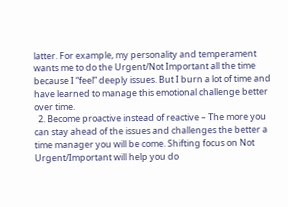latter. For example, my personality and temperament wants me to do the Urgent/Not Important all the time because I “feel” deeply issues. But I burn a lot of time and have learned to manage this emotional challenge better over time.
  2. Become proactive instead of reactive – The more you can stay ahead of the issues and challenges the better a time manager you will be come. Shifting focus on Not Urgent/Important will help you do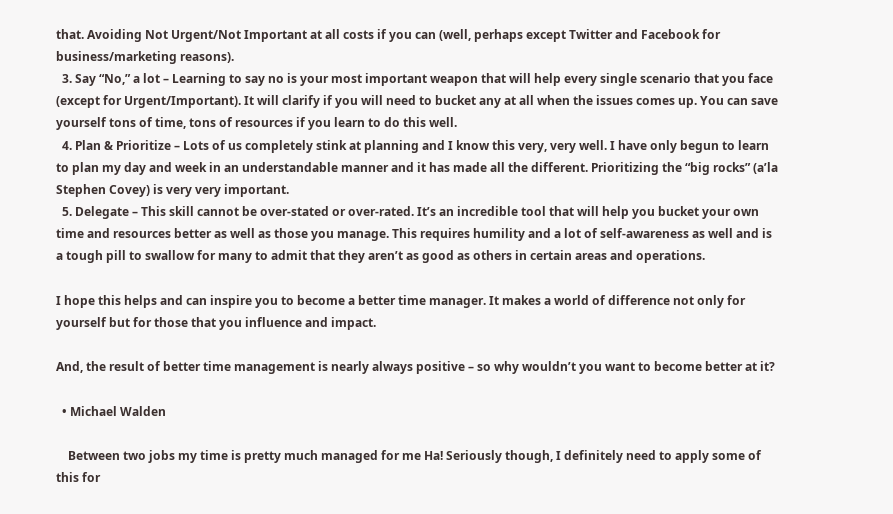that. Avoiding Not Urgent/Not Important at all costs if you can (well, perhaps except Twitter and Facebook for business/marketing reasons).
  3. Say “No,” a lot – Learning to say no is your most important weapon that will help every single scenario that you face (except for Urgent/Important). It will clarify if you will need to bucket any at all when the issues comes up. You can save yourself tons of time, tons of resources if you learn to do this well.
  4. Plan & Prioritize – Lots of us completely stink at planning and I know this very, very well. I have only begun to learn to plan my day and week in an understandable manner and it has made all the different. Prioritizing the “big rocks” (a’la Stephen Covey) is very very important.
  5. Delegate – This skill cannot be over-stated or over-rated. It’s an incredible tool that will help you bucket your own time and resources better as well as those you manage. This requires humility and a lot of self-awareness as well and is a tough pill to swallow for many to admit that they aren’t as good as others in certain areas and operations.

I hope this helps and can inspire you to become a better time manager. It makes a world of difference not only for yourself but for those that you influence and impact.

And, the result of better time management is nearly always positive – so why wouldn’t you want to become better at it?

  • Michael Walden

    Between two jobs my time is pretty much managed for me Ha! Seriously though, I definitely need to apply some of this for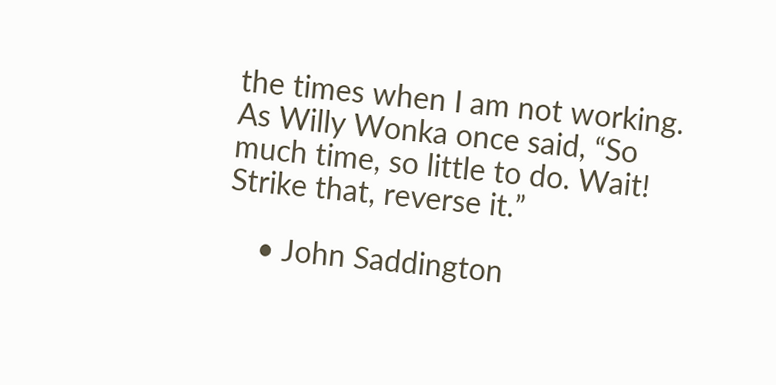the times when I am not working. As Willy Wonka once said, “So much time, so little to do. Wait! Strike that, reverse it.”

    • John Saddington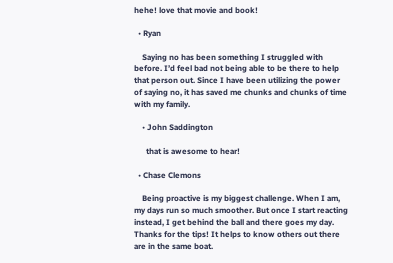hehe! love that movie and book!

  • Ryan

    Saying no has been something I struggled with before. I’d feel bad not being able to be there to help that person out. Since I have been utilizing the power of saying no, it has saved me chunks and chunks of time with my family.

    • John Saddington

      that is awesome to hear!

  • Chase Clemons

    Being proactive is my biggest challenge. When I am, my days run so much smoother. But once I start reacting instead, I get behind the ball and there goes my day. Thanks for the tips! It helps to know others out there are in the same boat.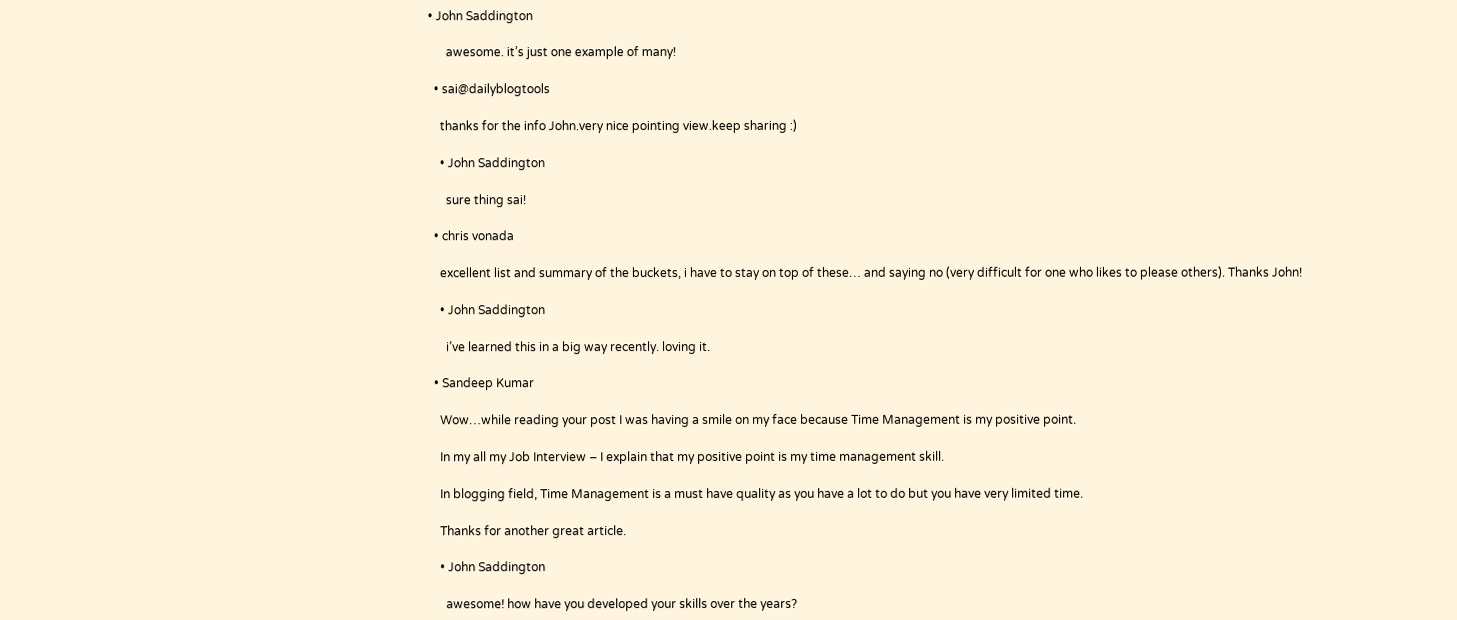• John Saddington

      awesome. it’s just one example of many!

  • sai@dailyblogtools

    thanks for the info John.very nice pointing view.keep sharing :)

    • John Saddington

      sure thing sai!

  • chris vonada

    excellent list and summary of the buckets, i have to stay on top of these… and saying no (very difficult for one who likes to please others). Thanks John!

    • John Saddington

      i’ve learned this in a big way recently. loving it.

  • Sandeep Kumar

    Wow…while reading your post I was having a smile on my face because Time Management is my positive point.

    In my all my Job Interview – I explain that my positive point is my time management skill.

    In blogging field, Time Management is a must have quality as you have a lot to do but you have very limited time.

    Thanks for another great article.

    • John Saddington

      awesome! how have you developed your skills over the years?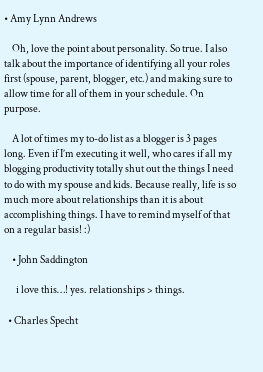• Amy Lynn Andrews

    Oh, love the point about personality. So true. I also talk about the importance of identifying all your roles first (spouse, parent, blogger, etc.) and making sure to allow time for all of them in your schedule. On purpose.

    A lot of times my to-do list as a blogger is 3 pages long. Even if I’m executing it well, who cares if all my blogging productivity totally shut out the things I need to do with my spouse and kids. Because really, life is so much more about relationships than it is about accomplishing things. I have to remind myself of that on a regular basis! :)

    • John Saddington

      i love this…! yes. relationships > things.

  • Charles Specht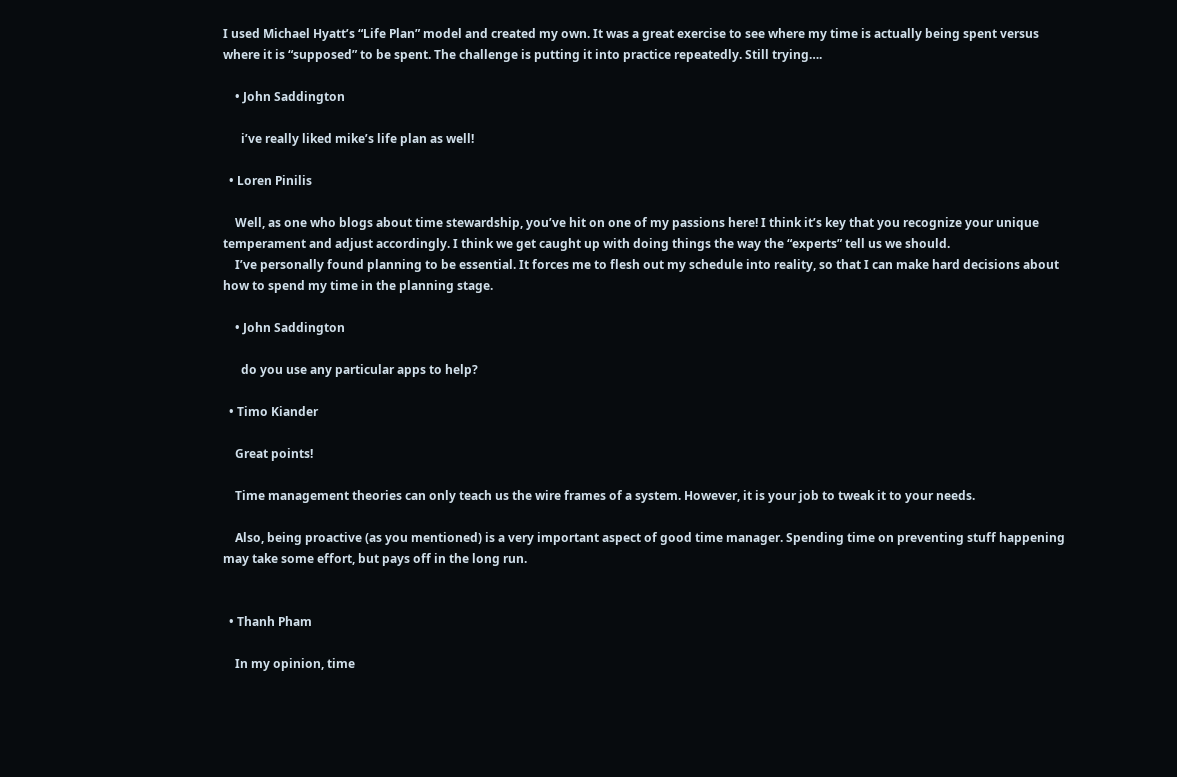I used Michael Hyatt’s “Life Plan” model and created my own. It was a great exercise to see where my time is actually being spent versus where it is “supposed” to be spent. The challenge is putting it into practice repeatedly. Still trying….

    • John Saddington

      i’ve really liked mike’s life plan as well!

  • Loren Pinilis

    Well, as one who blogs about time stewardship, you’ve hit on one of my passions here! I think it’s key that you recognize your unique temperament and adjust accordingly. I think we get caught up with doing things the way the “experts” tell us we should.
    I’ve personally found planning to be essential. It forces me to flesh out my schedule into reality, so that I can make hard decisions about how to spend my time in the planning stage.

    • John Saddington

      do you use any particular apps to help?

  • Timo Kiander

    Great points!

    Time management theories can only teach us the wire frames of a system. However, it is your job to tweak it to your needs.

    Also, being proactive (as you mentioned) is a very important aspect of good time manager. Spending time on preventing stuff happening may take some effort, but pays off in the long run.


  • Thanh Pham

    In my opinion, time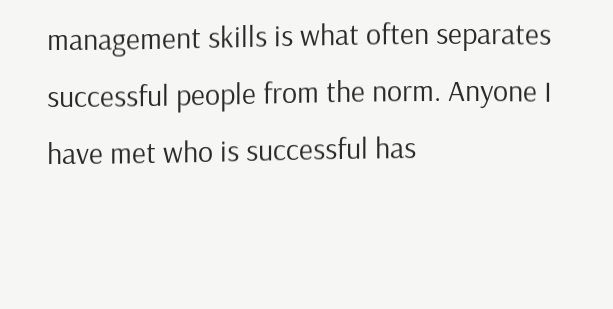management skills is what often separates successful people from the norm. Anyone I have met who is successful has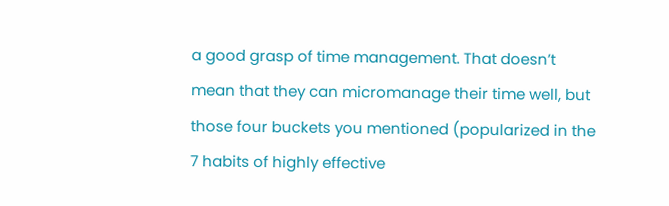a good grasp of time management. That doesn’t mean that they can micromanage their time well, but those four buckets you mentioned (popularized in the 7 habits of highly effective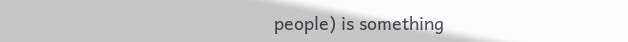people) is something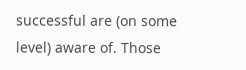successful are (on some level) aware of. Those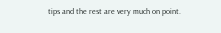tips and the rest are very much on point.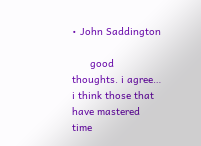• John Saddington

      good thoughts. i agree… i think those that have mastered time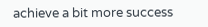achieve a bit more success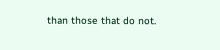than those that do not.